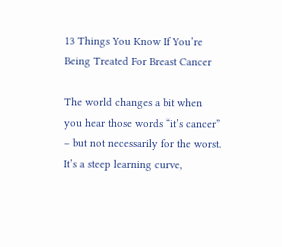13 Things You Know If You’re Being Treated For Breast Cancer

The world changes a bit when you hear those words “it’s cancer” – but not necessarily for the worst. It’s a steep learning curve,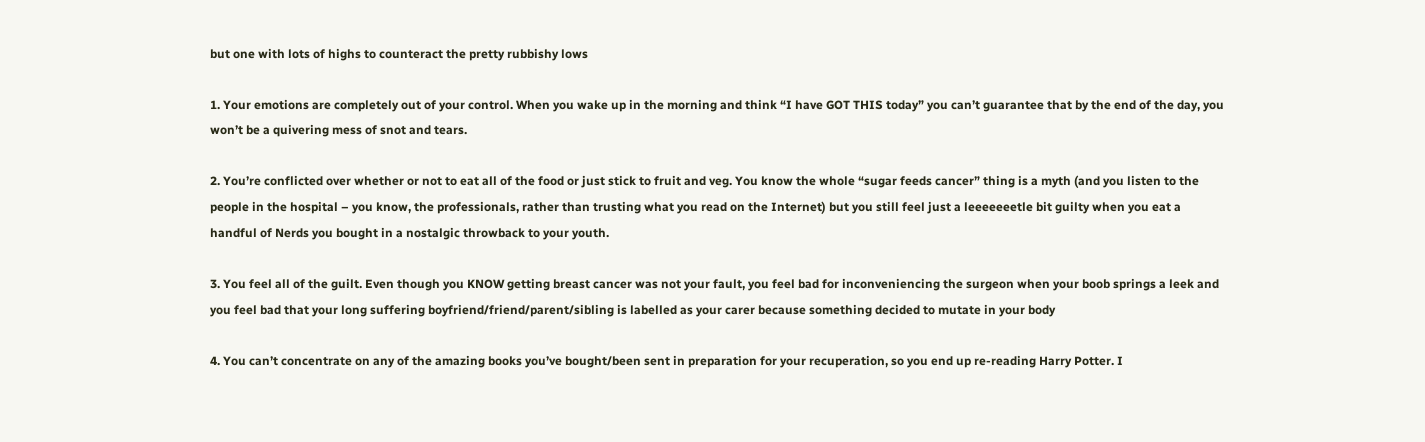but one with lots of highs to counteract the pretty rubbishy lows

1. Your emotions are completely out of your control. When you wake up in the morning and think “I have GOT THIS today” you can’t guarantee that by the end of the day, you won’t be a quivering mess of snot and tears.

2. You’re conflicted over whether or not to eat all of the food or just stick to fruit and veg. You know the whole “sugar feeds cancer” thing is a myth (and you listen to the people in the hospital – you know, the professionals, rather than trusting what you read on the Internet) but you still feel just a leeeeeeetle bit guilty when you eat a handful of Nerds you bought in a nostalgic throwback to your youth.

3. You feel all of the guilt. Even though you KNOW getting breast cancer was not your fault, you feel bad for inconveniencing the surgeon when your boob springs a leek and you feel bad that your long suffering boyfriend/friend/parent/sibling is labelled as your carer because something decided to mutate in your body

4. You can’t concentrate on any of the amazing books you’ve bought/been sent in preparation for your recuperation, so you end up re-reading Harry Potter. I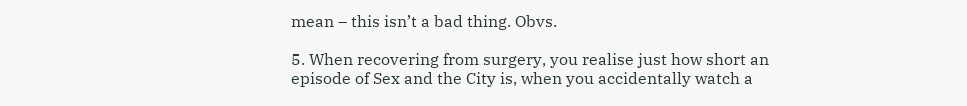mean – this isn’t a bad thing. Obvs.

5. When recovering from surgery, you realise just how short an episode of Sex and the City is, when you accidentally watch a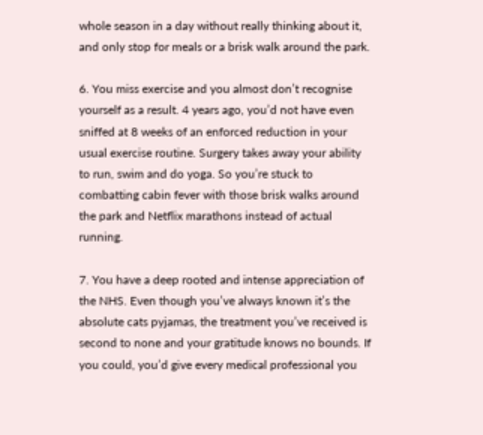whole season in a day without really thinking about it, and only stop for meals or a brisk walk around the park.

6. You miss exercise and you almost don’t recognise yourself as a result. 4 years ago, you’d not have even sniffed at 8 weeks of an enforced reduction in your usual exercise routine. Surgery takes away your ability to run, swim and do yoga. So you’re stuck to combatting cabin fever with those brisk walks around the park and Netflix marathons instead of actual running.

7. You have a deep rooted and intense appreciation of the NHS. Even though you’ve always known it’s the absolute cats pyjamas, the treatment you’ve received is second to none and your gratitude knows no bounds. If you could, you’d give every medical professional you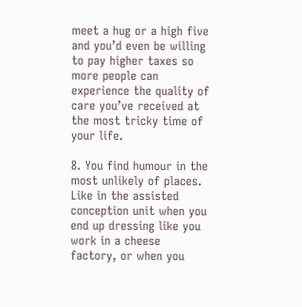meet a hug or a high five and you’d even be willing to pay higher taxes so more people can experience the quality of care you’ve received at the most tricky time of your life.

8. You find humour in the most unlikely of places. Like in the assisted conception unit when you end up dressing like you work in a cheese factory, or when you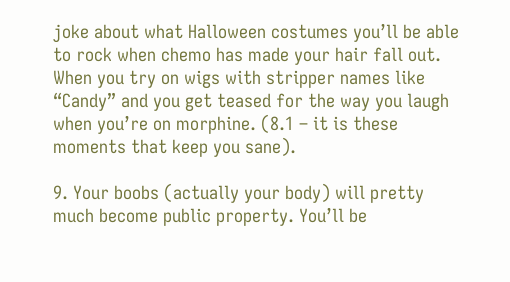joke about what Halloween costumes you’ll be able to rock when chemo has made your hair fall out. When you try on wigs with stripper names like “Candy” and you get teased for the way you laugh when you’re on morphine. (8.1 – it is these moments that keep you sane).

9. Your boobs (actually your body) will pretty much become public property. You’ll be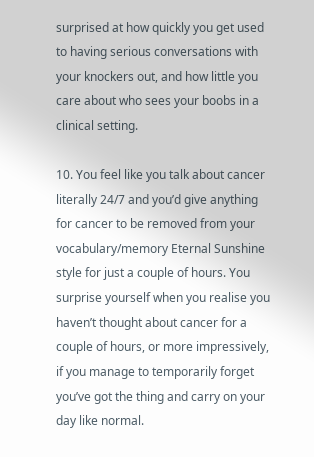surprised at how quickly you get used to having serious conversations with your knockers out, and how little you care about who sees your boobs in a clinical setting.

10. You feel like you talk about cancer literally 24/7 and you’d give anything for cancer to be removed from your vocabulary/memory Eternal Sunshine style for just a couple of hours. You surprise yourself when you realise you haven’t thought about cancer for a couple of hours, or more impressively, if you manage to temporarily forget you’ve got the thing and carry on your day like normal.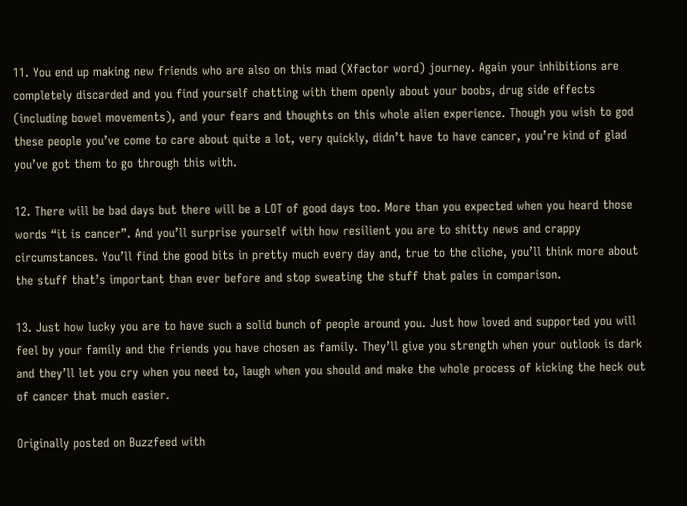11. You end up making new friends who are also on this mad (Xfactor word) journey. Again your inhibitions are completely discarded and you find yourself chatting with them openly about your boobs, drug side effects (including bowel movements), and your fears and thoughts on this whole alien experience. Though you wish to god these people you’ve come to care about quite a lot, very quickly, didn’t have to have cancer, you’re kind of glad you’ve got them to go through this with.

12. There will be bad days but there will be a LOT of good days too. More than you expected when you heard those words “it is cancer”. And you’ll surprise yourself with how resilient you are to shitty news and crappy circumstances. You’ll find the good bits in pretty much every day and, true to the cliche, you’ll think more about the stuff that’s important than ever before and stop sweating the stuff that pales in comparison.

13. Just how lucky you are to have such a solid bunch of people around you. Just how loved and supported you will feel by your family and the friends you have chosen as family. They’ll give you strength when your outlook is dark and they’ll let you cry when you need to, laugh when you should and make the whole process of kicking the heck out of cancer that much easier.

Originally posted on Buzzfeed with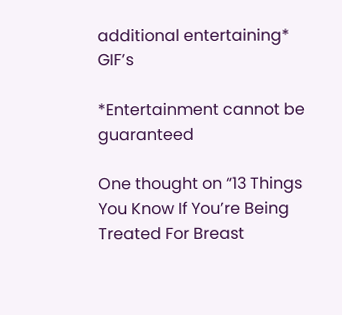additional entertaining* GIF’s

*Entertainment cannot be guaranteed

One thought on “13 Things You Know If You’re Being Treated For Breast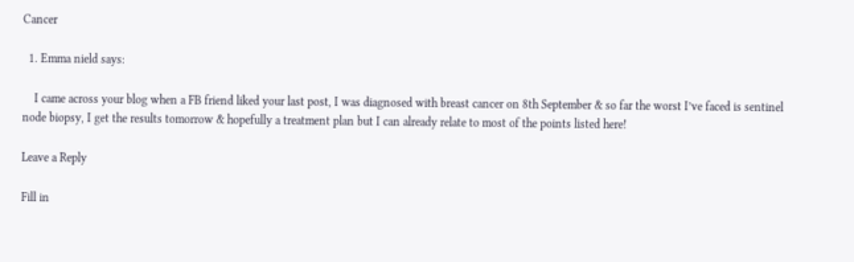Cancer

  1. Emma nield says:

    I came across your blog when a FB friend liked your last post, I was diagnosed with breast cancer on 8th September & so far the worst I’ve faced is sentinel node biopsy, I get the results tomorrow & hopefully a treatment plan but I can already relate to most of the points listed here!

Leave a Reply

Fill in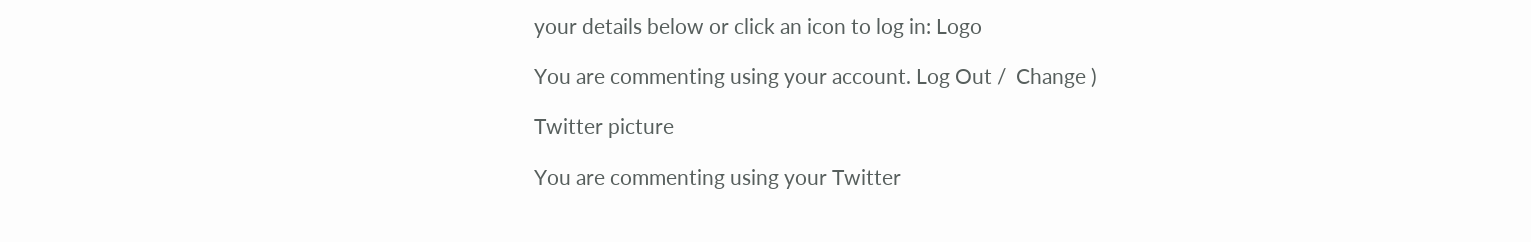your details below or click an icon to log in: Logo

You are commenting using your account. Log Out /  Change )

Twitter picture

You are commenting using your Twitter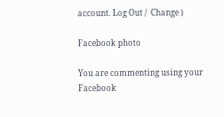account. Log Out /  Change )

Facebook photo

You are commenting using your Facebook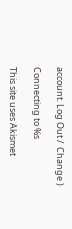account. Log Out /  Change )

Connecting to %s

This site uses Akismet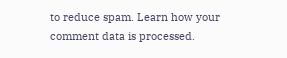to reduce spam. Learn how your comment data is processed.